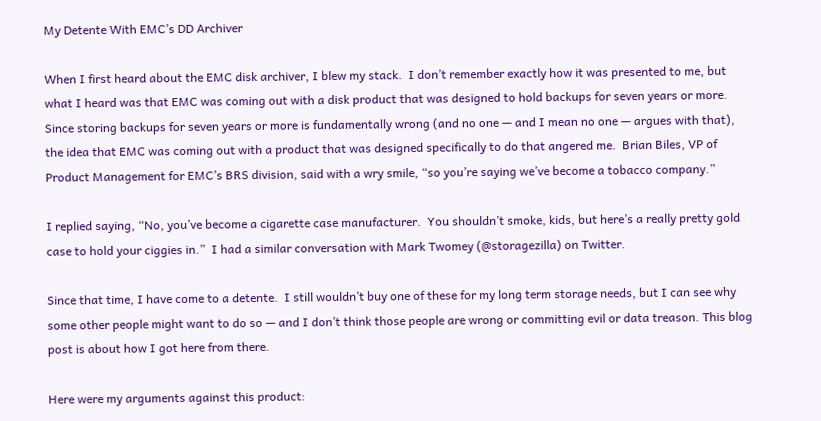My Detente With EMC’s DD Archiver

When I first heard about the EMC disk archiver, I blew my stack.  I don’t remember exactly how it was presented to me, but what I heard was that EMC was coming out with a disk product that was designed to hold backups for seven years or more.  Since storing backups for seven years or more is fundamentally wrong (and no one — and I mean no one — argues with that), the idea that EMC was coming out with a product that was designed specifically to do that angered me.  Brian Biles, VP of Product Management for EMC’s BRS division, said with a wry smile, “so you’re saying we’ve become a tobacco company.”

I replied saying, “No, you’ve become a cigarette case manufacturer.  You shouldn’t smoke, kids, but here’s a really pretty gold case to hold your ciggies in.”  I had a similar conversation with Mark Twomey (@storagezilla) on Twitter.

Since that time, I have come to a detente.  I still wouldn’t buy one of these for my long term storage needs, but I can see why some other people might want to do so — and I don’t think those people are wrong or committing evil or data treason. This blog post is about how I got here from there.

Here were my arguments against this product: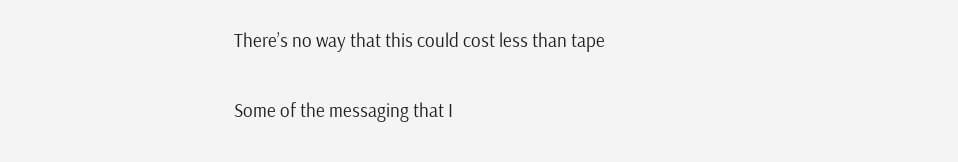There’s no way that this could cost less than tape

Some of the messaging that I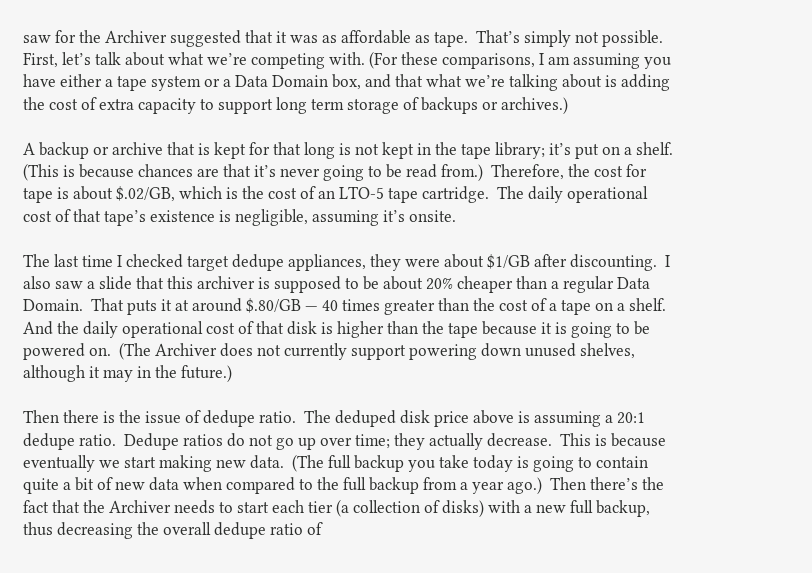saw for the Archiver suggested that it was as affordable as tape.  That’s simply not possible.  First, let’s talk about what we’re competing with. (For these comparisons, I am assuming you have either a tape system or a Data Domain box, and that what we’re talking about is adding the cost of extra capacity to support long term storage of backups or archives.)

A backup or archive that is kept for that long is not kept in the tape library; it’s put on a shelf.  (This is because chances are that it’s never going to be read from.)  Therefore, the cost for tape is about $.02/GB, which is the cost of an LTO-5 tape cartridge.  The daily operational cost of that tape’s existence is negligible, assuming it’s onsite.

The last time I checked target dedupe appliances, they were about $1/GB after discounting.  I also saw a slide that this archiver is supposed to be about 20% cheaper than a regular Data Domain.  That puts it at around $.80/GB — 40 times greater than the cost of a tape on a shelf.  And the daily operational cost of that disk is higher than the tape because it is going to be powered on.  (The Archiver does not currently support powering down unused shelves, although it may in the future.)

Then there is the issue of dedupe ratio.  The deduped disk price above is assuming a 20:1 dedupe ratio.  Dedupe ratios do not go up over time; they actually decrease.  This is because eventually we start making new data.  (The full backup you take today is going to contain quite a bit of new data when compared to the full backup from a year ago.)  Then there’s the fact that the Archiver needs to start each tier (a collection of disks) with a new full backup, thus decreasing the overall dedupe ratio of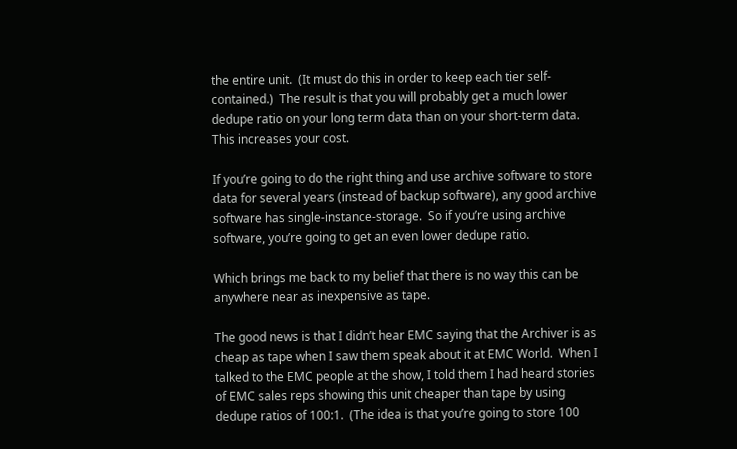the entire unit.  (It must do this in order to keep each tier self-contained.)  The result is that you will probably get a much lower dedupe ratio on your long term data than on your short-term data.  This increases your cost.

If you’re going to do the right thing and use archive software to store data for several years (instead of backup software), any good archive software has single-instance-storage.  So if you’re using archive software, you’re going to get an even lower dedupe ratio.

Which brings me back to my belief that there is no way this can be anywhere near as inexpensive as tape.

The good news is that I didn’t hear EMC saying that the Archiver is as cheap as tape when I saw them speak about it at EMC World.  When I talked to the EMC people at the show, I told them I had heard stories of EMC sales reps showing this unit cheaper than tape by using dedupe ratios of 100:1.  (The idea is that you’re going to store 100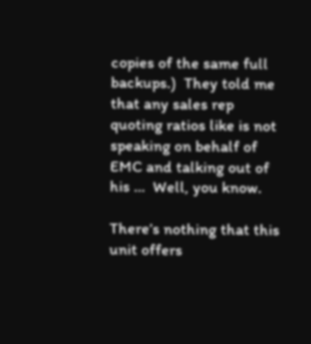copies of the same full backups.)  They told me that any sales rep quoting ratios like is not speaking on behalf of EMC and talking out of his …  Well, you know.

There’s nothing that this unit offers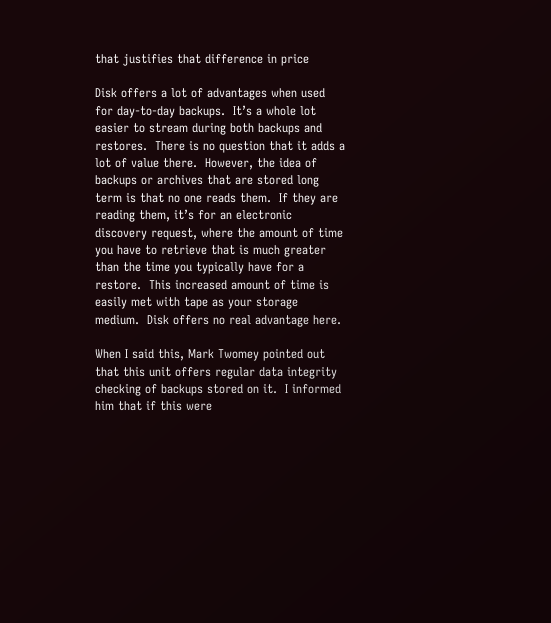that justifies that difference in price

Disk offers a lot of advantages when used for day-to-day backups.  It’s a whole lot easier to stream during both backups and restores.  There is no question that it adds a lot of value there.  However, the idea of backups or archives that are stored long term is that no one reads them.  If they are reading them, it’s for an electronic discovery request, where the amount of time you have to retrieve that is much greater than the time you typically have for a restore.  This increased amount of time is easily met with tape as your storage medium.  Disk offers no real advantage here.

When I said this, Mark Twomey pointed out that this unit offers regular data integrity checking of backups stored on it.  I informed him that if this were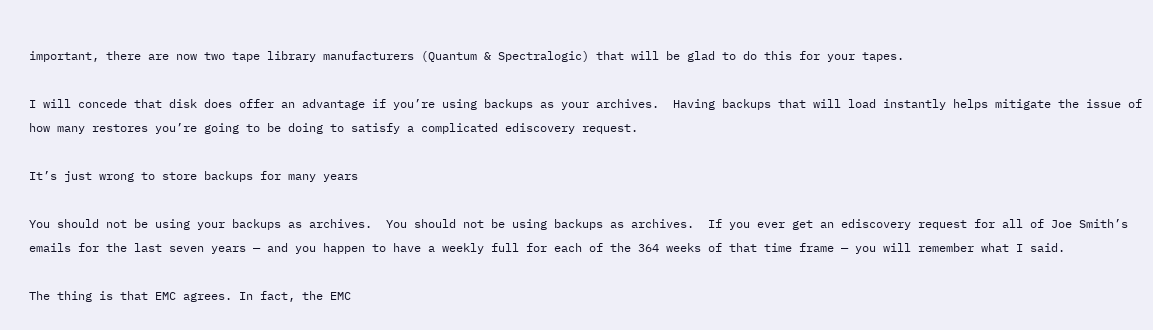important, there are now two tape library manufacturers (Quantum & Spectralogic) that will be glad to do this for your tapes.

I will concede that disk does offer an advantage if you’re using backups as your archives.  Having backups that will load instantly helps mitigate the issue of how many restores you’re going to be doing to satisfy a complicated ediscovery request.

It’s just wrong to store backups for many years

You should not be using your backups as archives.  You should not be using backups as archives.  If you ever get an ediscovery request for all of Joe Smith’s emails for the last seven years — and you happen to have a weekly full for each of the 364 weeks of that time frame — you will remember what I said.

The thing is that EMC agrees. In fact, the EMC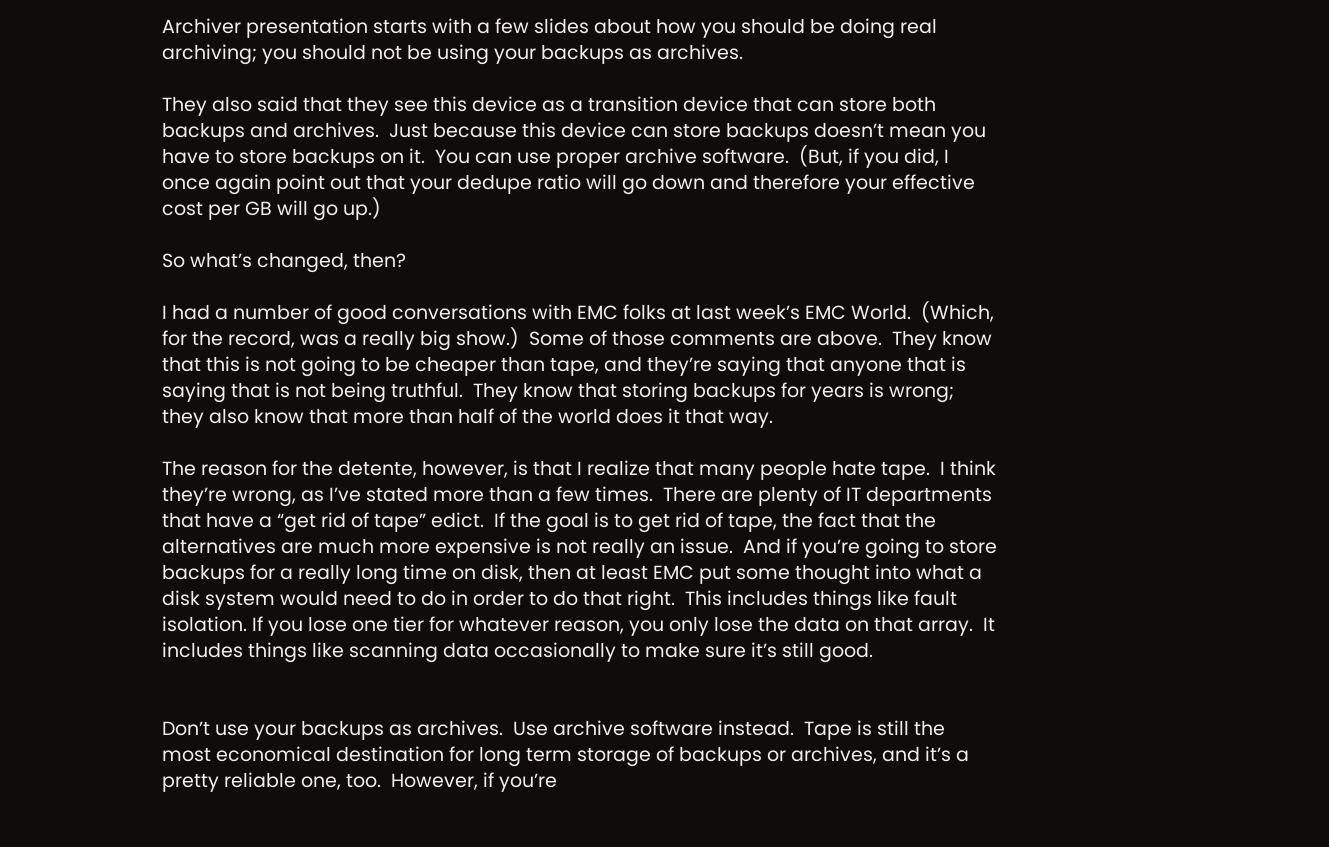Archiver presentation starts with a few slides about how you should be doing real archiving; you should not be using your backups as archives.

They also said that they see this device as a transition device that can store both backups and archives.  Just because this device can store backups doesn’t mean you have to store backups on it.  You can use proper archive software.  (But, if you did, I once again point out that your dedupe ratio will go down and therefore your effective cost per GB will go up.)

So what’s changed, then?

I had a number of good conversations with EMC folks at last week’s EMC World.  (Which, for the record, was a really big show.)  Some of those comments are above.  They know that this is not going to be cheaper than tape, and they’re saying that anyone that is saying that is not being truthful.  They know that storing backups for years is wrong; they also know that more than half of the world does it that way.

The reason for the detente, however, is that I realize that many people hate tape.  I think they’re wrong, as I’ve stated more than a few times.  There are plenty of IT departments that have a “get rid of tape” edict.  If the goal is to get rid of tape, the fact that the alternatives are much more expensive is not really an issue.  And if you’re going to store backups for a really long time on disk, then at least EMC put some thought into what a disk system would need to do in order to do that right.  This includes things like fault isolation. If you lose one tier for whatever reason, you only lose the data on that array.  It includes things like scanning data occasionally to make sure it’s still good.


Don’t use your backups as archives.  Use archive software instead.  Tape is still the most economical destination for long term storage of backups or archives, and it’s a pretty reliable one, too.  However, if you’re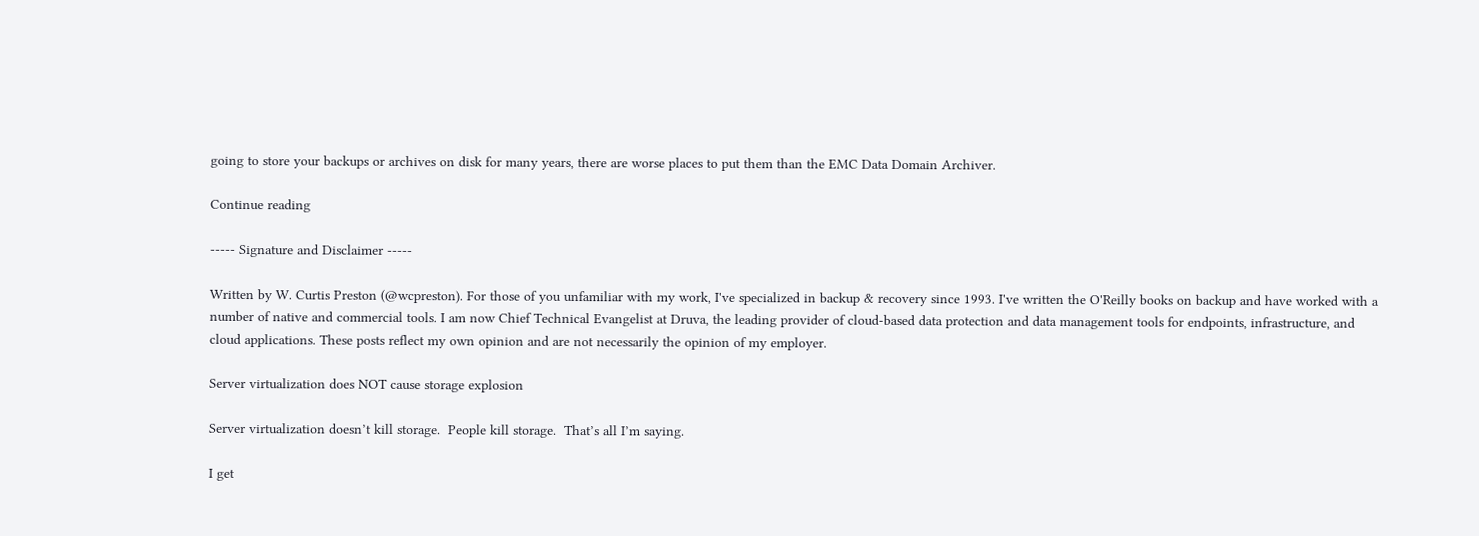going to store your backups or archives on disk for many years, there are worse places to put them than the EMC Data Domain Archiver.

Continue reading

----- Signature and Disclaimer -----

Written by W. Curtis Preston (@wcpreston). For those of you unfamiliar with my work, I've specialized in backup & recovery since 1993. I've written the O'Reilly books on backup and have worked with a number of native and commercial tools. I am now Chief Technical Evangelist at Druva, the leading provider of cloud-based data protection and data management tools for endpoints, infrastructure, and cloud applications. These posts reflect my own opinion and are not necessarily the opinion of my employer.

Server virtualization does NOT cause storage explosion

Server virtualization doesn’t kill storage.  People kill storage.  That’s all I’m saying.

I get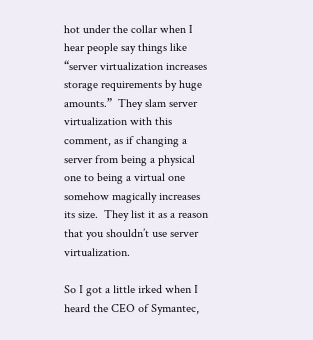hot under the collar when I hear people say things like “server virtualization increases storage requirements by huge amounts.”  They slam server virtualization with this comment, as if changing a server from being a physical one to being a virtual one somehow magically increases its size.  They list it as a reason that you shouldn’t use server virtualization.

So I got a little irked when I heard the CEO of Symantec,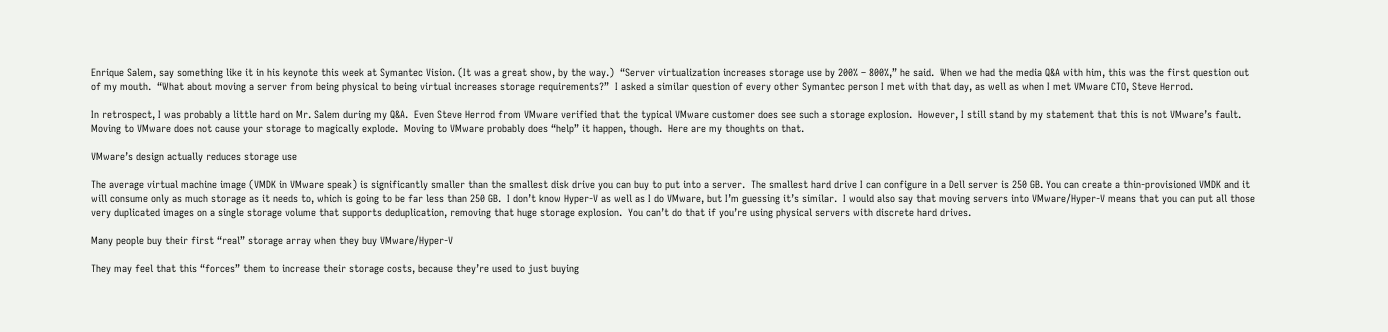Enrique Salem, say something like it in his keynote this week at Symantec Vision. (It was a great show, by the way.)  “Server virtualization increases storage use by 200% – 800%,” he said.  When we had the media Q&A with him, this was the first question out of my mouth.  “What about moving a server from being physical to being virtual increases storage requirements?”  I asked a similar question of every other Symantec person I met with that day, as well as when I met VMware CTO, Steve Herrod.

In retrospect, I was probably a little hard on Mr. Salem during my Q&A.  Even Steve Herrod from VMware verified that the typical VMware customer does see such a storage explosion.  However, I still stand by my statement that this is not VMware’s fault.  Moving to VMware does not cause your storage to magically explode.  Moving to VMware probably does “help” it happen, though.  Here are my thoughts on that.

VMware’s design actually reduces storage use

The average virtual machine image (VMDK in VMware speak) is significantly smaller than the smallest disk drive you can buy to put into a server.  The smallest hard drive I can configure in a Dell server is 250 GB. You can create a thin-provisioned VMDK and it will consume only as much storage as it needs to, which is going to be far less than 250 GB.  I don’t know Hyper-V as well as I do VMware, but I’m guessing it’s similar.  I would also say that moving servers into VMware/Hyper-V means that you can put all those very duplicated images on a single storage volume that supports deduplication, removing that huge storage explosion.  You can’t do that if you’re using physical servers with discrete hard drives.

Many people buy their first “real” storage array when they buy VMware/Hyper-V

They may feel that this “forces” them to increase their storage costs, because they’re used to just buying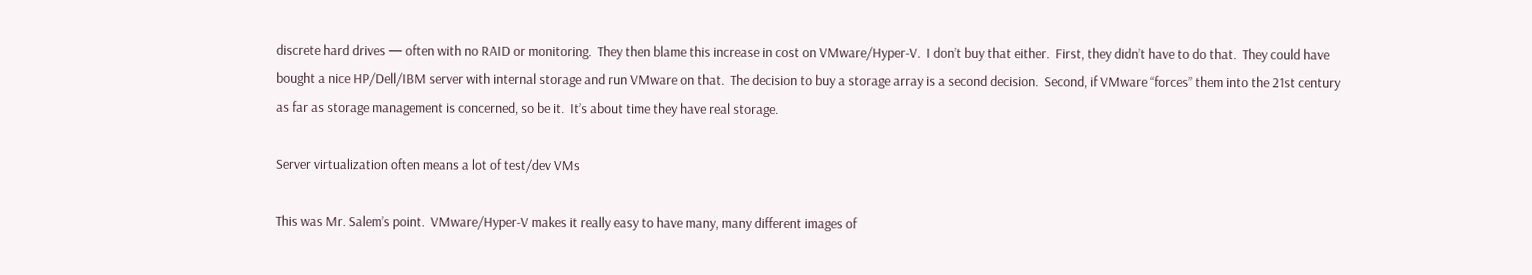discrete hard drives — often with no RAID or monitoring.  They then blame this increase in cost on VMware/Hyper-V.  I don’t buy that either.  First, they didn’t have to do that.  They could have bought a nice HP/Dell/IBM server with internal storage and run VMware on that.  The decision to buy a storage array is a second decision.  Second, if VMware “forces” them into the 21st century as far as storage management is concerned, so be it.  It’s about time they have real storage.

Server virtualization often means a lot of test/dev VMs

This was Mr. Salem’s point.  VMware/Hyper-V makes it really easy to have many, many different images of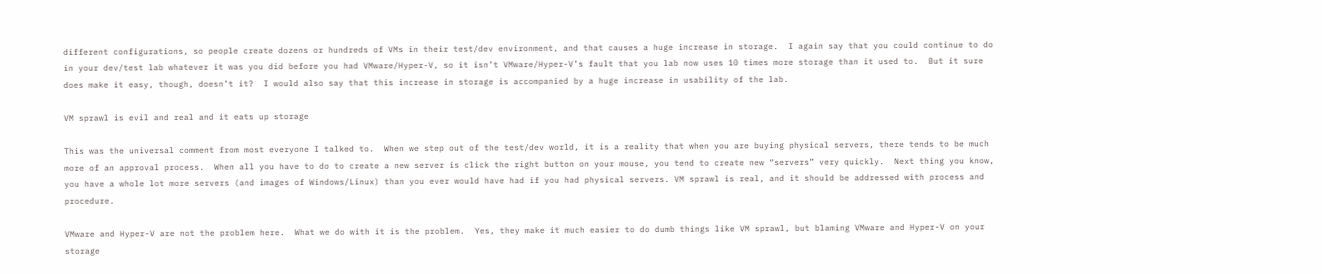different configurations, so people create dozens or hundreds of VMs in their test/dev environment, and that causes a huge increase in storage.  I again say that you could continue to do in your dev/test lab whatever it was you did before you had VMware/Hyper-V, so it isn’t VMware/Hyper-V’s fault that you lab now uses 10 times more storage than it used to.  But it sure does make it easy, though, doesn’t it?  I would also say that this increase in storage is accompanied by a huge increase in usability of the lab.

VM sprawl is evil and real and it eats up storage

This was the universal comment from most everyone I talked to.  When we step out of the test/dev world, it is a reality that when you are buying physical servers, there tends to be much more of an approval process.  When all you have to do to create a new server is click the right button on your mouse, you tend to create new “servers” very quickly.  Next thing you know, you have a whole lot more servers (and images of Windows/Linux) than you ever would have had if you had physical servers. VM sprawl is real, and it should be addressed with process and procedure.

VMware and Hyper-V are not the problem here.  What we do with it is the problem.  Yes, they make it much easier to do dumb things like VM sprawl, but blaming VMware and Hyper-V on your storage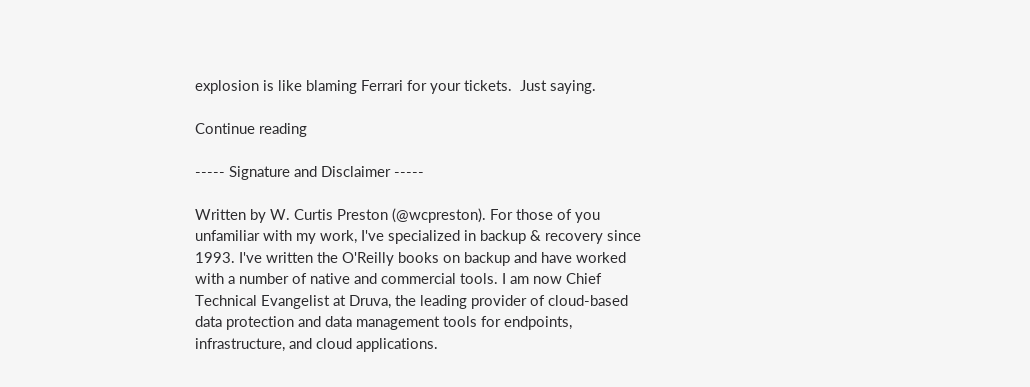explosion is like blaming Ferrari for your tickets.  Just saying.

Continue reading

----- Signature and Disclaimer -----

Written by W. Curtis Preston (@wcpreston). For those of you unfamiliar with my work, I've specialized in backup & recovery since 1993. I've written the O'Reilly books on backup and have worked with a number of native and commercial tools. I am now Chief Technical Evangelist at Druva, the leading provider of cloud-based data protection and data management tools for endpoints, infrastructure, and cloud applications.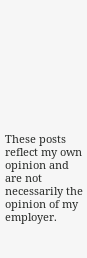These posts reflect my own opinion and are not necessarily the opinion of my employer.